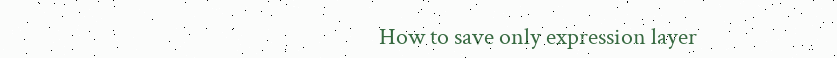How to save only expression layer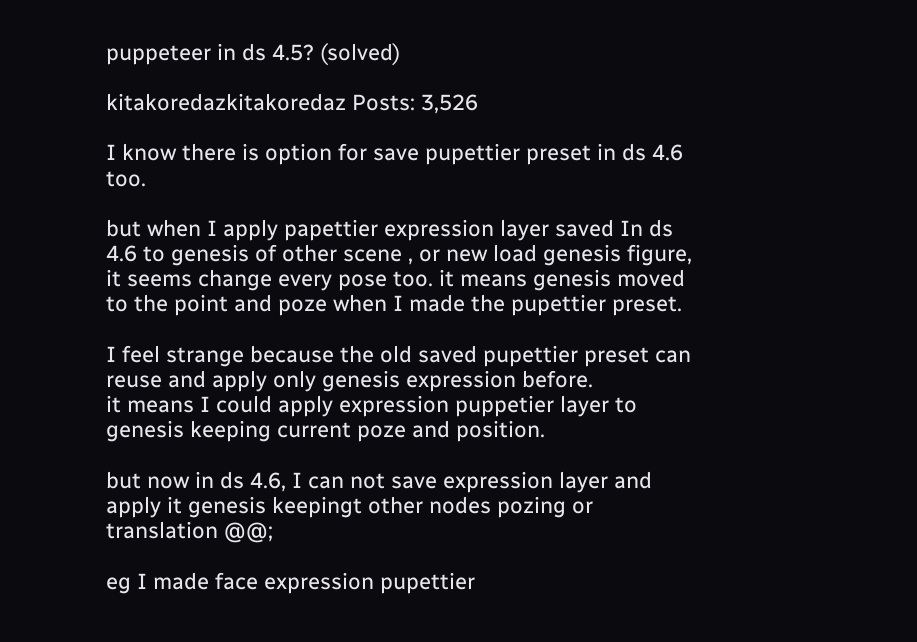puppeteer in ds 4.5? (solved)

kitakoredazkitakoredaz Posts: 3,526

I know there is option for save pupettier preset in ds 4.6 too.

but when I apply papettier expression layer saved In ds 4.6 to genesis of other scene , or new load genesis figure,
it seems change every pose too. it means genesis moved to the point and poze when I made the pupettier preset.

I feel strange because the old saved pupettier preset can reuse and apply only genesis expression before.
it means I could apply expression puppetier layer to genesis keeping current poze and position.

but now in ds 4.6, I can not save expression layer and apply it genesis keepingt other nodes pozing or translation @@;

eg I made face expression pupettier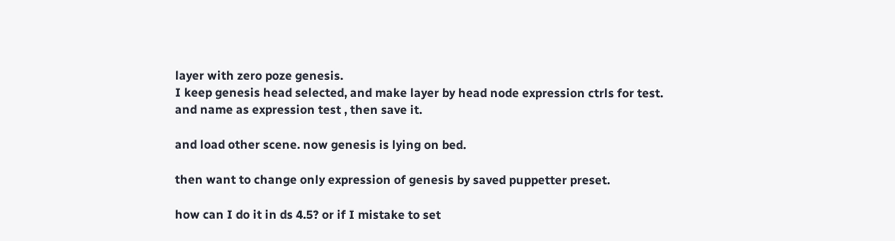layer with zero poze genesis.
I keep genesis head selected, and make layer by head node expression ctrls for test.
and name as expression test , then save it.

and load other scene. now genesis is lying on bed.

then want to change only expression of genesis by saved puppetter preset.

how can I do it in ds 4.5? or if I mistake to set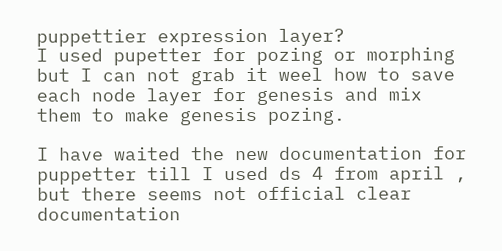puppettier expression layer?
I used pupetter for pozing or morphing but I can not grab it weel how to save
each node layer for genesis and mix them to make genesis pozing.

I have waited the new documentation for puppetter till I used ds 4 from april ,
but there seems not official clear documentation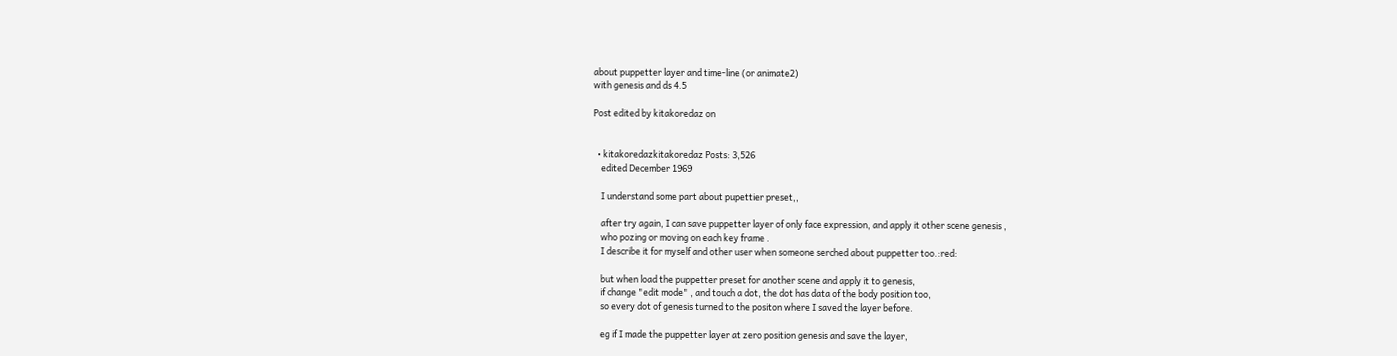about puppetter layer and time-line (or animate2)
with genesis and ds 4.5

Post edited by kitakoredaz on


  • kitakoredazkitakoredaz Posts: 3,526
    edited December 1969

    I understand some part about pupettier preset,,

    after try again, I can save puppetter layer of only face expression, and apply it other scene genesis ,
    who pozing or moving on each key frame .
    I describe it for myself and other user when someone serched about puppetter too.:red:

    but when load the puppetter preset for another scene and apply it to genesis,
    if change "edit mode" , and touch a dot, the dot has data of the body position too,
    so every dot of genesis turned to the positon where I saved the layer before.

    eg if I made the puppetter layer at zero position genesis and save the layer,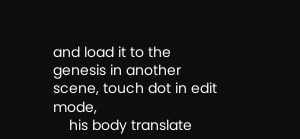and load it to the genesis in another scene, touch dot in edit mode,
    his body translate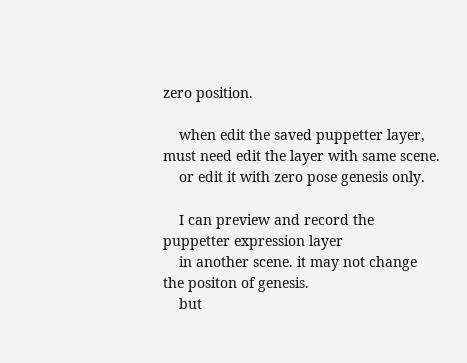zero position.

    when edit the saved puppetter layer, must need edit the layer with same scene.
    or edit it with zero pose genesis only.

    I can preview and record the puppetter expression layer
    in another scene. it may not change the positon of genesis.
    but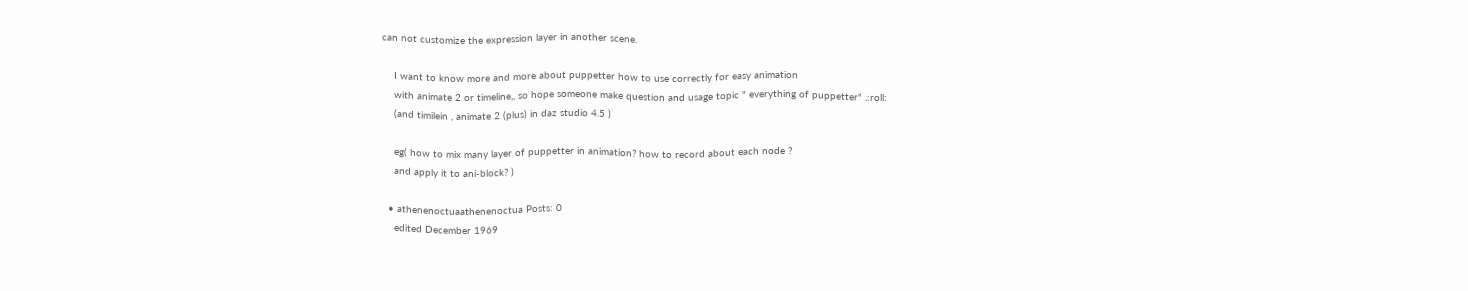can not customize the expression layer in another scene.

    I want to know more and more about puppetter how to use correctly for easy animation
    with animate 2 or timeline,, so hope someone make question and usage topic " everything of puppetter" .:roll:
    (and timilein , animate 2 (plus) in daz studio 4.5 )

    eg( how to mix many layer of puppetter in animation? how to record about each node ?
    and apply it to ani-block? )

  • athenenoctuaathenenoctua Posts: 0
    edited December 1969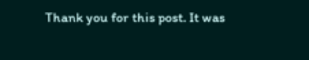Thank you for this post. It was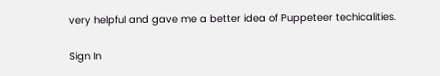very helpful and gave me a better idea of Puppeteer techicalities.

Sign In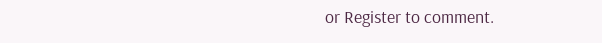or Register to comment.